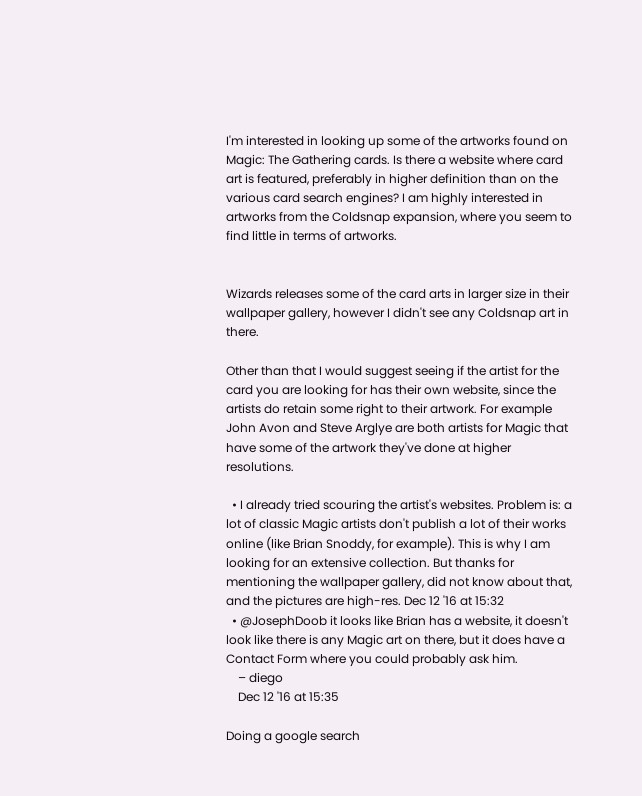I'm interested in looking up some of the artworks found on Magic: The Gathering cards. Is there a website where card art is featured, preferably in higher definition than on the various card search engines? I am highly interested in artworks from the Coldsnap expansion, where you seem to find little in terms of artworks.


Wizards releases some of the card arts in larger size in their wallpaper gallery, however I didn't see any Coldsnap art in there.

Other than that I would suggest seeing if the artist for the card you are looking for has their own website, since the artists do retain some right to their artwork. For example John Avon and Steve Arglye are both artists for Magic that have some of the artwork they've done at higher resolutions.

  • I already tried scouring the artist's websites. Problem is: a lot of classic Magic artists don't publish a lot of their works online (like Brian Snoddy, for example). This is why I am looking for an extensive collection. But thanks for mentioning the wallpaper gallery, did not know about that, and the pictures are high-res. Dec 12 '16 at 15:32
  • @JosephDoob it looks like Brian has a website, it doesn't look like there is any Magic art on there, but it does have a Contact Form where you could probably ask him.
    – diego
    Dec 12 '16 at 15:35

Doing a google search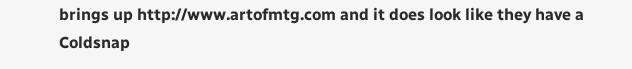brings up http://www.artofmtg.com and it does look like they have a Coldsnap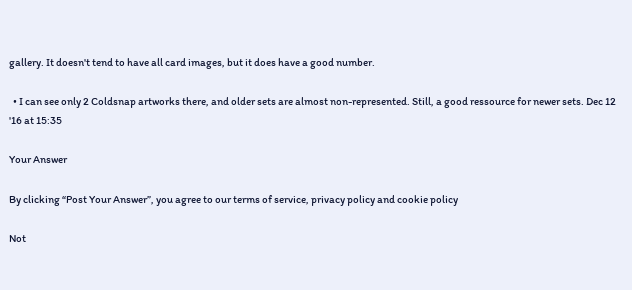gallery. It doesn't tend to have all card images, but it does have a good number.

  • I can see only 2 Coldsnap artworks there, and older sets are almost non-represented. Still, a good ressource for newer sets. Dec 12 '16 at 15:35

Your Answer

By clicking “Post Your Answer”, you agree to our terms of service, privacy policy and cookie policy

Not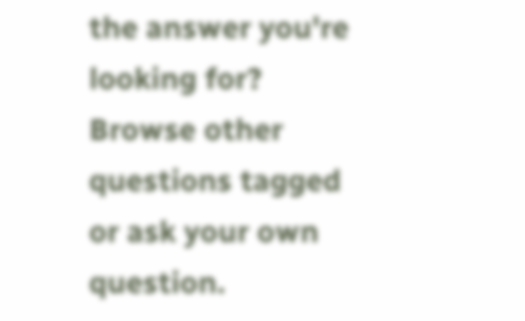the answer you're looking for? Browse other questions tagged or ask your own question.